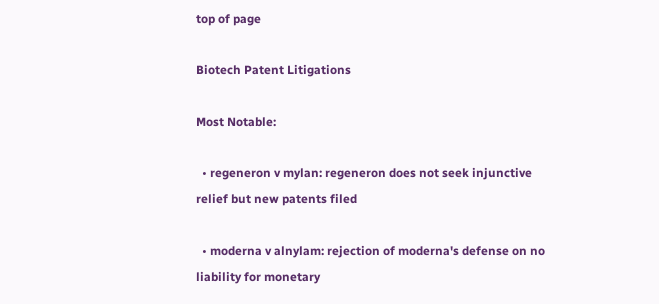top of page

Biotech Patent Litigations

Most Notable:

  • regeneron v mylan: regeneron does not seek injunctive relief but new patents filed

  • moderna v alnylam: rejection of moderna's defense on no liability for monetary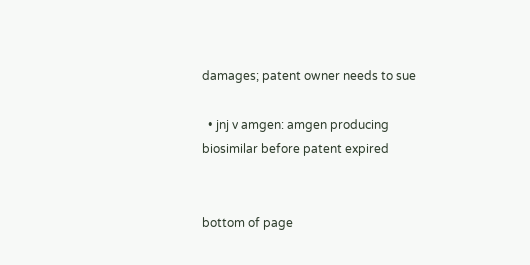damages; patent owner needs to sue

  • jnj v amgen: amgen producing biosimilar before patent expired


bottom of page